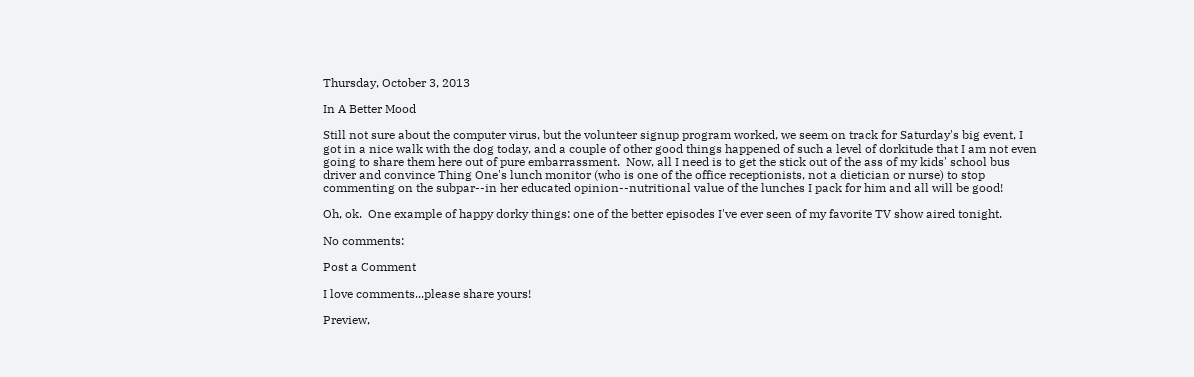Thursday, October 3, 2013

In A Better Mood

Still not sure about the computer virus, but the volunteer signup program worked, we seem on track for Saturday's big event, I got in a nice walk with the dog today, and a couple of other good things happened of such a level of dorkitude that I am not even going to share them here out of pure embarrassment.  Now, all I need is to get the stick out of the ass of my kids' school bus driver and convince Thing One's lunch monitor (who is one of the office receptionists, not a dietician or nurse) to stop commenting on the subpar--in her educated opinion--nutritional value of the lunches I pack for him and all will be good!

Oh, ok.  One example of happy dorky things: one of the better episodes I've ever seen of my favorite TV show aired tonight.

No comments:

Post a Comment

I love comments...please share yours!

Preview,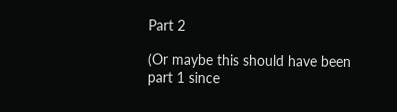Part 2

(Or maybe this should have been part 1 since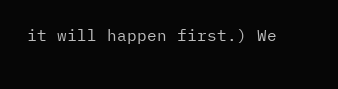it will happen first.) We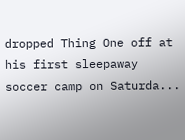dropped Thing One off at his first sleepaway soccer camp on Saturda...